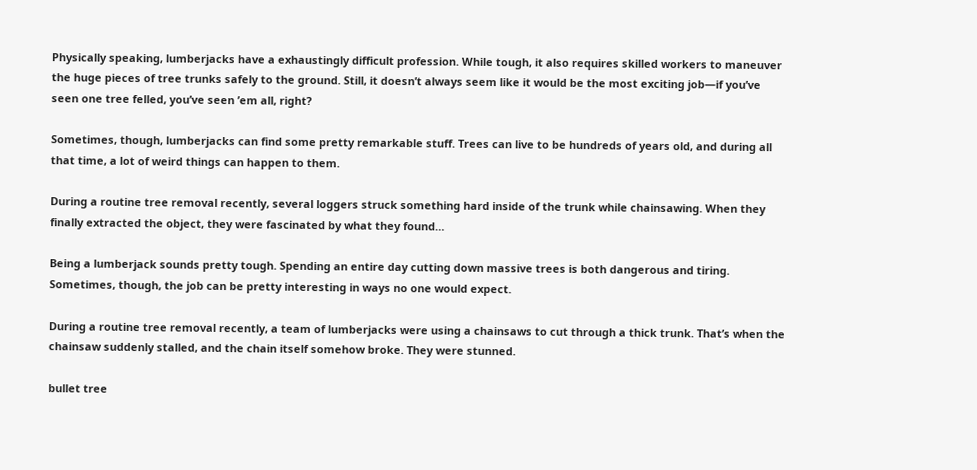Physically speaking, lumberjacks have a exhaustingly difficult profession. While tough, it also requires skilled workers to maneuver the huge pieces of tree trunks safely to the ground. Still, it doesn’t always seem like it would be the most exciting job—if you’ve seen one tree felled, you’ve seen ’em all, right?

Sometimes, though, lumberjacks can find some pretty remarkable stuff. Trees can live to be hundreds of years old, and during all that time, a lot of weird things can happen to them.

During a routine tree removal recently, several loggers struck something hard inside of the trunk while chainsawing. When they finally extracted the object, they were fascinated by what they found…

Being a lumberjack sounds pretty tough. Spending an entire day cutting down massive trees is both dangerous and tiring. Sometimes, though, the job can be pretty interesting in ways no one would expect.

During a routine tree removal recently, a team of lumberjacks were using a chainsaws to cut through a thick trunk. That’s when the chainsaw suddenly stalled, and the chain itself somehow broke. They were stunned.

bullet tree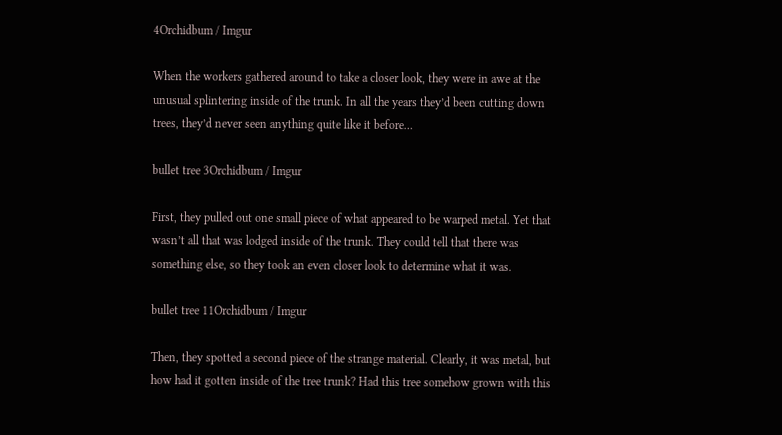4Orchidbum / Imgur

When the workers gathered around to take a closer look, they were in awe at the unusual splintering inside of the trunk. In all the years they’d been cutting down trees, they’d never seen anything quite like it before…

bullet tree 3Orchidbum / Imgur

First, they pulled out one small piece of what appeared to be warped metal. Yet that wasn’t all that was lodged inside of the trunk. They could tell that there was something else, so they took an even closer look to determine what it was.

bullet tree 11Orchidbum / Imgur

Then, they spotted a second piece of the strange material. Clearly, it was metal, but how had it gotten inside of the tree trunk? Had this tree somehow grown with this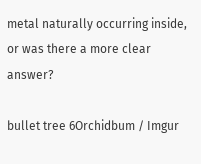metal naturally occurring inside, or was there a more clear answer?

bullet tree 6Orchidbum / Imgur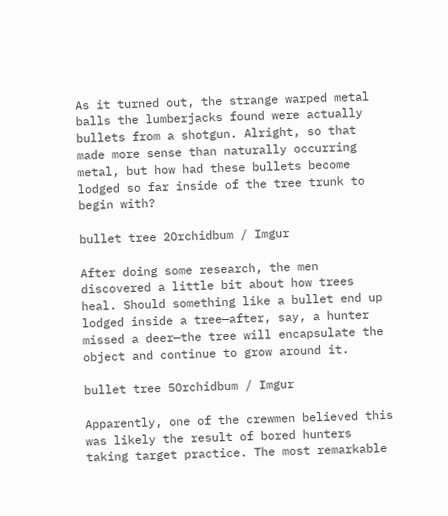As it turned out, the strange warped metal balls the lumberjacks found were actually bullets from a shotgun. Alright, so that made more sense than naturally occurring metal, but how had these bullets become lodged so far inside of the tree trunk to begin with?

bullet tree 2Orchidbum / Imgur

After doing some research, the men discovered a little bit about how trees heal. Should something like a bullet end up lodged inside a tree—after, say, a hunter missed a deer—the tree will encapsulate the object and continue to grow around it.

bullet tree 5Orchidbum / Imgur

Apparently, one of the crewmen believed this was likely the result of bored hunters taking target practice. The most remarkable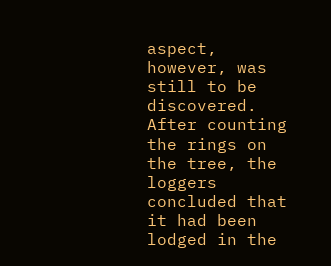aspect, however, was still to be discovered. After counting the rings on the tree, the loggers concluded that it had been lodged in the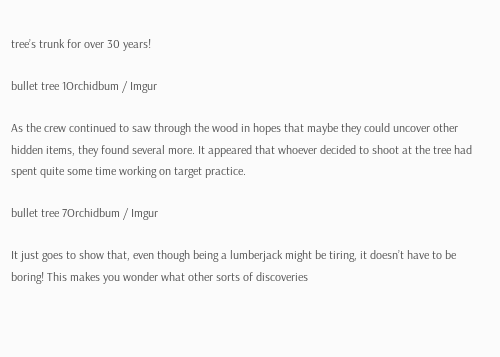tree’s trunk for over 30 years!

bullet tree 1Orchidbum / Imgur

As the crew continued to saw through the wood in hopes that maybe they could uncover other hidden items, they found several more. It appeared that whoever decided to shoot at the tree had spent quite some time working on target practice.

bullet tree 7Orchidbum / Imgur

It just goes to show that, even though being a lumberjack might be tiring, it doesn’t have to be boring! This makes you wonder what other sorts of discoveries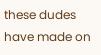these dudes have made on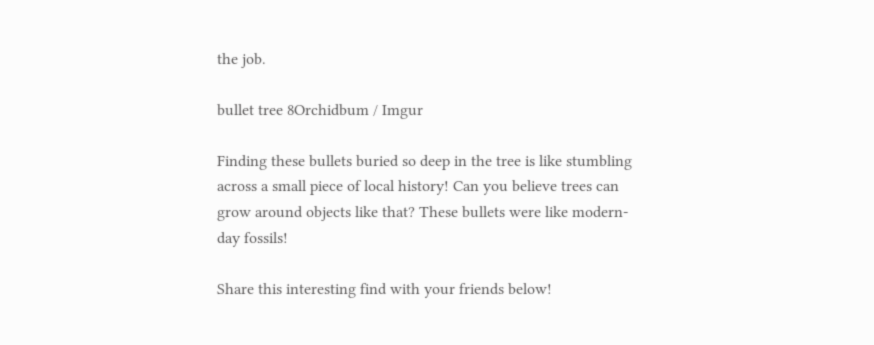the job.

bullet tree 8Orchidbum / Imgur

Finding these bullets buried so deep in the tree is like stumbling across a small piece of local history! Can you believe trees can grow around objects like that? These bullets were like modern-day fossils!

Share this interesting find with your friends below!